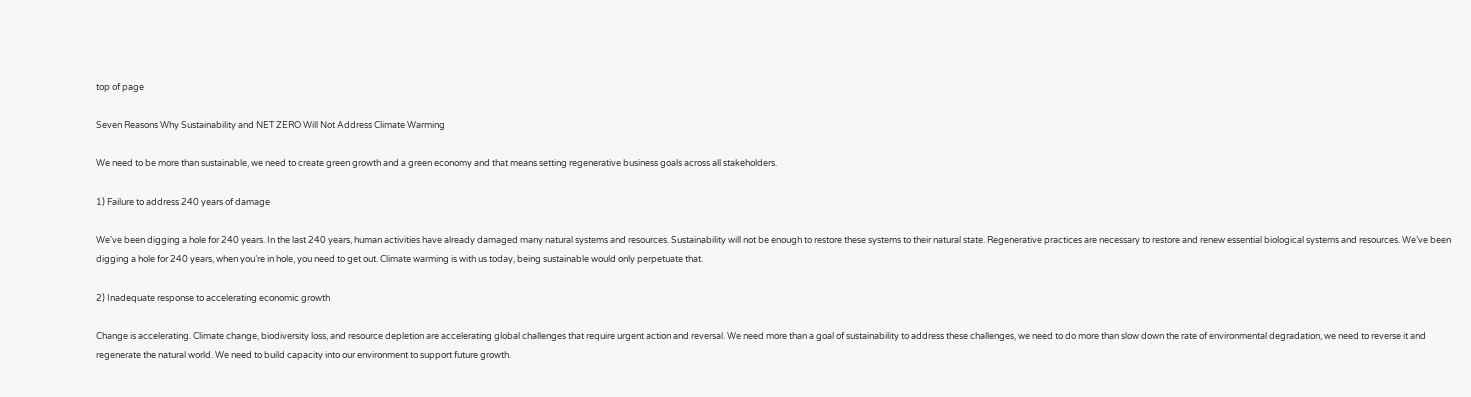top of page

Seven Reasons Why Sustainability and NET ZERO Will Not Address Climate Warming

We need to be more than sustainable, we need to create green growth and a green economy and that means setting regenerative business goals across all stakeholders.

1) Failure to address 240 years of damage

We've been digging a hole for 240 years. In the last 240 years, human activities have already damaged many natural systems and resources. Sustainability will not be enough to restore these systems to their natural state. Regenerative practices are necessary to restore and renew essential biological systems and resources. We’ve been digging a hole for 240 years, when you’re in hole, you need to get out. Climate warming is with us today, being sustainable would only perpetuate that.

2) Inadequate response to accelerating economic growth

Change is accelerating. Climate change, biodiversity loss, and resource depletion are accelerating global challenges that require urgent action and reversal. We need more than a goal of sustainability to address these challenges, we need to do more than slow down the rate of environmental degradation, we need to reverse it and regenerate the natural world. We need to build capacity into our environment to support future growth.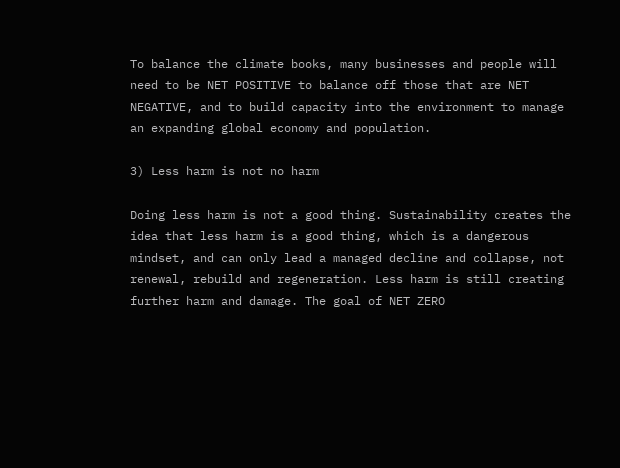To balance the climate books, many businesses and people will need to be NET POSITIVE to balance off those that are NET NEGATIVE, and to build capacity into the environment to manage an expanding global economy and population.

3) Less harm is not no harm

Doing less harm is not a good thing. Sustainability creates the idea that less harm is a good thing, which is a dangerous mindset, and can only lead a managed decline and collapse, not renewal, rebuild and regeneration. Less harm is still creating further harm and damage. The goal of NET ZERO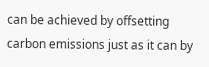can be achieved by offsetting carbon emissions just as it can by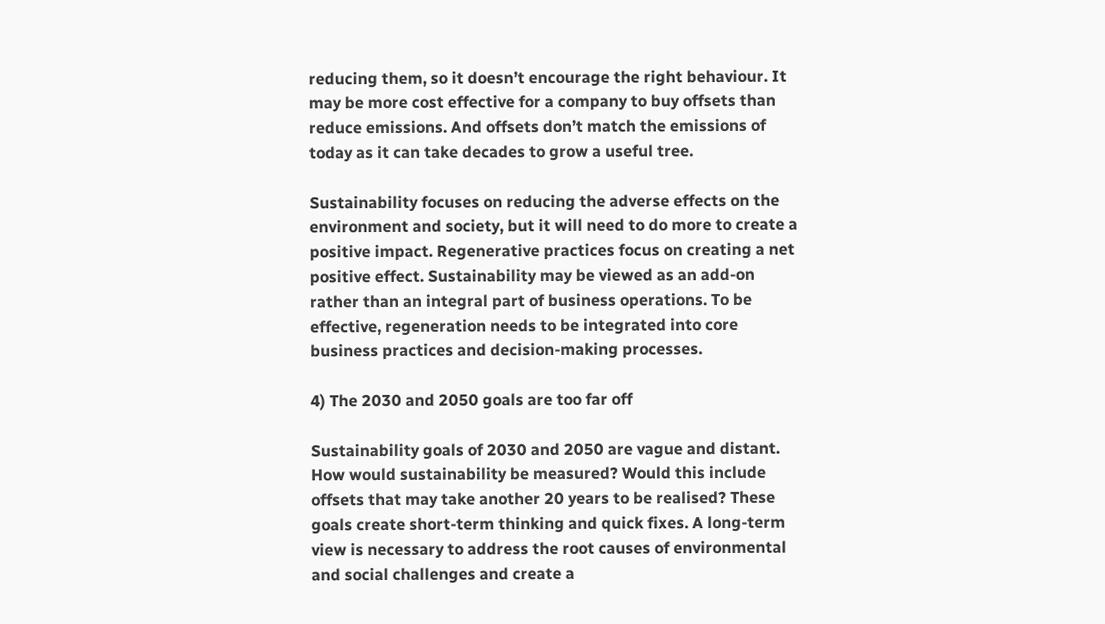reducing them, so it doesn’t encourage the right behaviour. It may be more cost effective for a company to buy offsets than reduce emissions. And offsets don’t match the emissions of today as it can take decades to grow a useful tree.

Sustainability focuses on reducing the adverse effects on the environment and society, but it will need to do more to create a positive impact. Regenerative practices focus on creating a net positive effect. Sustainability may be viewed as an add-on rather than an integral part of business operations. To be effective, regeneration needs to be integrated into core business practices and decision-making processes.

4) The 2030 and 2050 goals are too far off

Sustainability goals of 2030 and 2050 are vague and distant. How would sustainability be measured? Would this include offsets that may take another 20 years to be realised? These goals create short-term thinking and quick fixes. A long-term view is necessary to address the root causes of environmental and social challenges and create a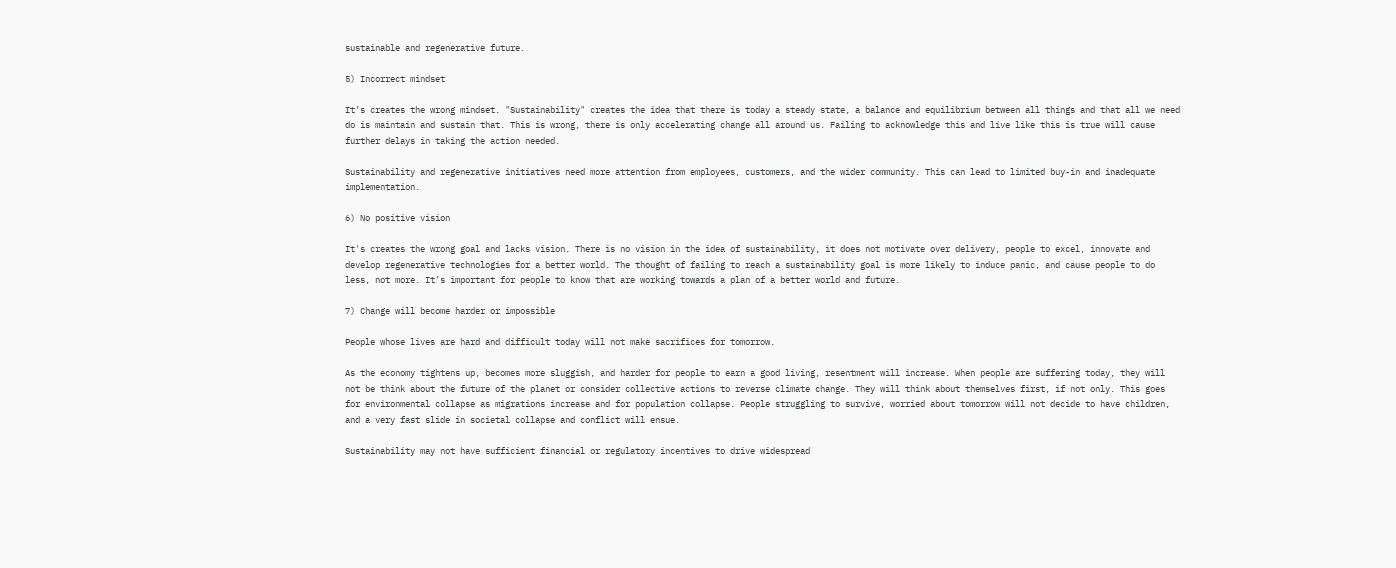sustainable and regenerative future.

5) Incorrect mindset

It’s creates the wrong mindset. "Sustainability" creates the idea that there is today a steady state, a balance and equilibrium between all things and that all we need do is maintain and sustain that. This is wrong, there is only accelerating change all around us. Failing to acknowledge this and live like this is true will cause further delays in taking the action needed.

Sustainability and regenerative initiatives need more attention from employees, customers, and the wider community. This can lead to limited buy-in and inadequate implementation.

6) No positive vision

It's creates the wrong goal and lacks vision. There is no vision in the idea of sustainability, it does not motivate over delivery, people to excel, innovate and develop regenerative technologies for a better world. The thought of failing to reach a sustainability goal is more likely to induce panic, and cause people to do less, not more. It’s important for people to know that are working towards a plan of a better world and future.

7) Change will become harder or impossible

People whose lives are hard and difficult today will not make sacrifices for tomorrow.

As the economy tightens up, becomes more sluggish, and harder for people to earn a good living, resentment will increase. When people are suffering today, they will not be think about the future of the planet or consider collective actions to reverse climate change. They will think about themselves first, if not only. This goes for environmental collapse as migrations increase and for population collapse. People struggling to survive, worried about tomorrow will not decide to have children, and a very fast slide in societal collapse and conflict will ensue.

Sustainability may not have sufficient financial or regulatory incentives to drive widespread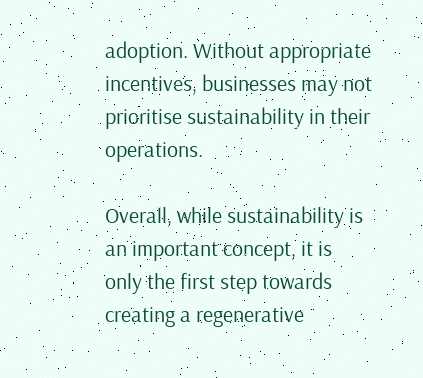adoption. Without appropriate incentives, businesses may not prioritise sustainability in their operations.

Overall, while sustainability is an important concept, it is only the first step towards creating a regenerative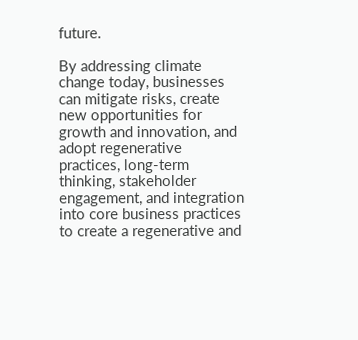future.

By addressing climate change today, businesses can mitigate risks, create new opportunities for growth and innovation, and adopt regenerative practices, long-term thinking, stakeholder engagement, and integration into core business practices to create a regenerative and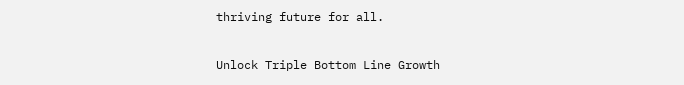thriving future for all.

Unlock Triple Bottom Line Growth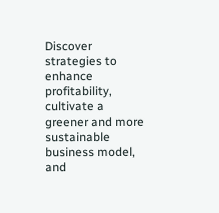Discover strategies to enhance profitability, cultivate a greener and more sustainable business model, and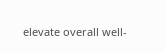elevate overall well-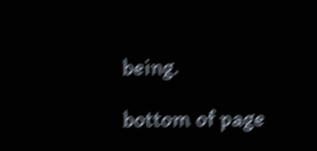being.

bottom of page